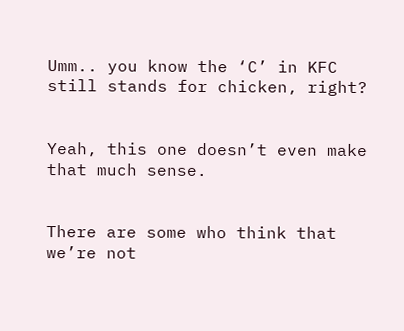Umm.. you know the ‘C’ in KFC still stands for chicken, right?


Yeah, this one doesn’t even make that much sense.


There are some who think that we’re not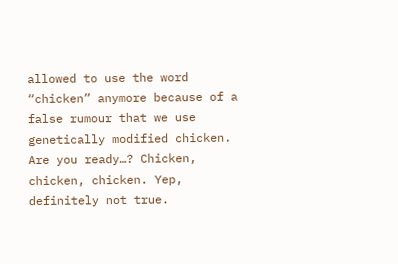allowed to use the word “chicken” anymore because of a false rumour that we use genetically modified chicken. Are you ready…? Chicken, chicken, chicken. Yep, definitely not true.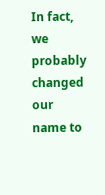In fact, we probably changed our name to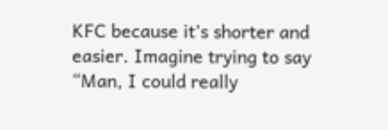KFC because it’s shorter and easier. Imagine trying to say “Man, I could really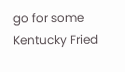go for some Kentucky Fried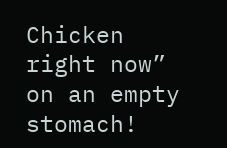Chicken right now” on an empty stomach!